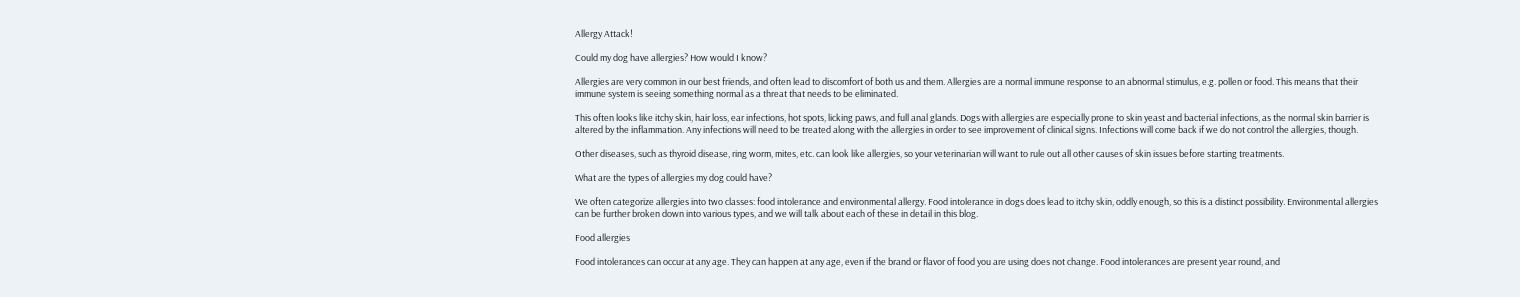Allergy Attack!

Could my dog have allergies? How would I know?

Allergies are very common in our best friends, and often lead to discomfort of both us and them. Allergies are a normal immune response to an abnormal stimulus, e.g. pollen or food. This means that their immune system is seeing something normal as a threat that needs to be eliminated.

This often looks like itchy skin, hair loss, ear infections, hot spots, licking paws, and full anal glands. Dogs with allergies are especially prone to skin yeast and bacterial infections, as the normal skin barrier is altered by the inflammation. Any infections will need to be treated along with the allergies in order to see improvement of clinical signs. Infections will come back if we do not control the allergies, though.

Other diseases, such as thyroid disease, ring worm, mites, etc. can look like allergies, so your veterinarian will want to rule out all other causes of skin issues before starting treatments.

What are the types of allergies my dog could have?

We often categorize allergies into two classes: food intolerance and environmental allergy. Food intolerance in dogs does lead to itchy skin, oddly enough, so this is a distinct possibility. Environmental allergies can be further broken down into various types, and we will talk about each of these in detail in this blog.

Food allergies

Food intolerances can occur at any age. They can happen at any age, even if the brand or flavor of food you are using does not change. Food intolerances are present year round, and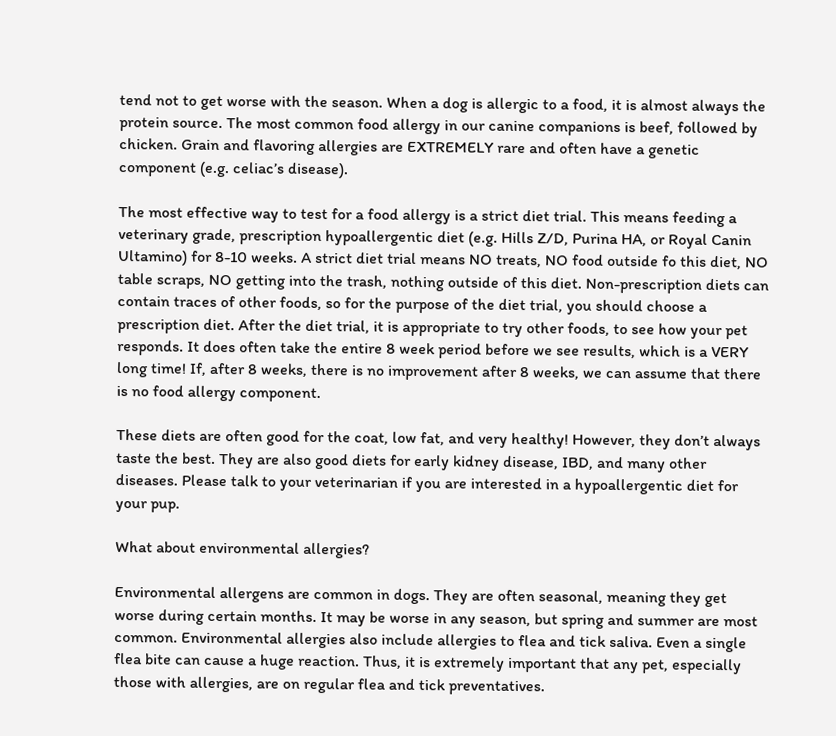tend not to get worse with the season. When a dog is allergic to a food, it is almost always the protein source. The most common food allergy in our canine companions is beef, followed by chicken. Grain and flavoring allergies are EXTREMELY rare and often have a genetic component (e.g. celiac’s disease).

The most effective way to test for a food allergy is a strict diet trial. This means feeding a veterinary grade, prescription hypoallergentic diet (e.g. Hills Z/D, Purina HA, or Royal Canin Ultamino) for 8-10 weeks. A strict diet trial means NO treats, NO food outside fo this diet, NO table scraps, NO getting into the trash, nothing outside of this diet. Non-prescription diets can contain traces of other foods, so for the purpose of the diet trial, you should choose a prescription diet. After the diet trial, it is appropriate to try other foods, to see how your pet responds. It does often take the entire 8 week period before we see results, which is a VERY long time! If, after 8 weeks, there is no improvement after 8 weeks, we can assume that there is no food allergy component.

These diets are often good for the coat, low fat, and very healthy! However, they don’t always taste the best. They are also good diets for early kidney disease, IBD, and many other diseases. Please talk to your veterinarian if you are interested in a hypoallergentic diet for your pup.

What about environmental allergies?

Environmental allergens are common in dogs. They are often seasonal, meaning they get worse during certain months. It may be worse in any season, but spring and summer are most common. Environmental allergies also include allergies to flea and tick saliva. Even a single flea bite can cause a huge reaction. Thus, it is extremely important that any pet, especially those with allergies, are on regular flea and tick preventatives.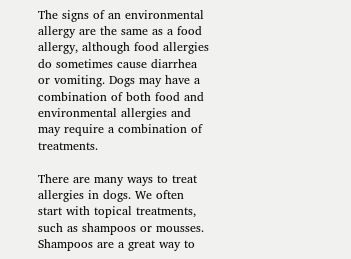The signs of an environmental allergy are the same as a food allergy, although food allergies do sometimes cause diarrhea or vomiting. Dogs may have a combination of both food and environmental allergies and may require a combination of treatments.

There are many ways to treat allergies in dogs. We often start with topical treatments, such as shampoos or mousses. Shampoos are a great way to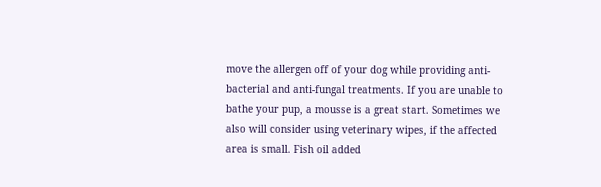move the allergen off of your dog while providing anti-bacterial and anti-fungal treatments. If you are unable to bathe your pup, a mousse is a great start. Sometimes we also will consider using veterinary wipes, if the affected area is small. Fish oil added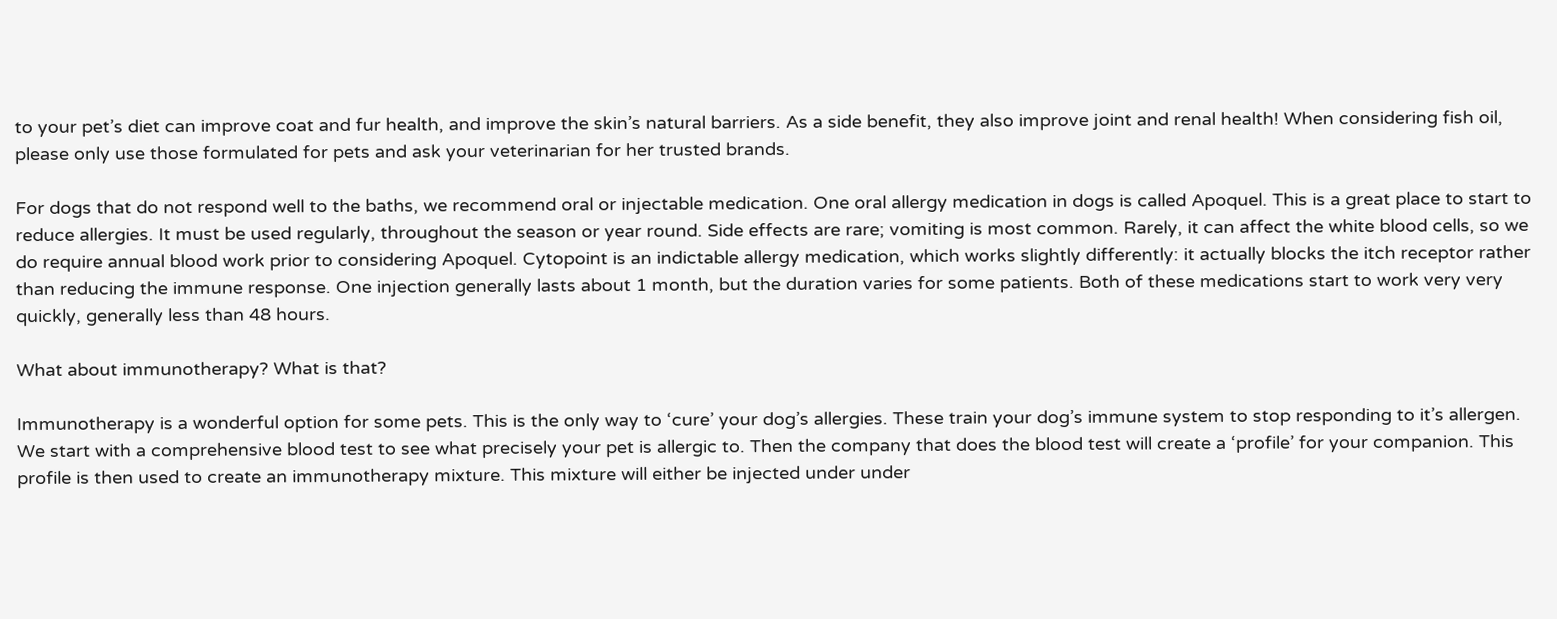to your pet’s diet can improve coat and fur health, and improve the skin’s natural barriers. As a side benefit, they also improve joint and renal health! When considering fish oil, please only use those formulated for pets and ask your veterinarian for her trusted brands.

For dogs that do not respond well to the baths, we recommend oral or injectable medication. One oral allergy medication in dogs is called Apoquel. This is a great place to start to reduce allergies. It must be used regularly, throughout the season or year round. Side effects are rare; vomiting is most common. Rarely, it can affect the white blood cells, so we do require annual blood work prior to considering Apoquel. Cytopoint is an indictable allergy medication, which works slightly differently: it actually blocks the itch receptor rather than reducing the immune response. One injection generally lasts about 1 month, but the duration varies for some patients. Both of these medications start to work very very quickly, generally less than 48 hours.

What about immunotherapy? What is that?

Immunotherapy is a wonderful option for some pets. This is the only way to ‘cure’ your dog’s allergies. These train your dog’s immune system to stop responding to it’s allergen. We start with a comprehensive blood test to see what precisely your pet is allergic to. Then the company that does the blood test will create a ‘profile’ for your companion. This profile is then used to create an immunotherapy mixture. This mixture will either be injected under under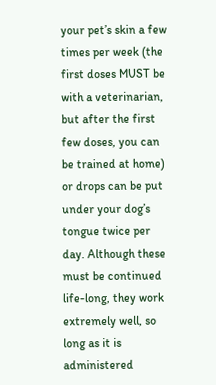your pet’s skin a few times per week (the first doses MUST be with a veterinarian, but after the first few doses, you can be trained at home) or drops can be put under your dog’s tongue twice per day. Although these must be continued life-long, they work extremely well, so long as it is administered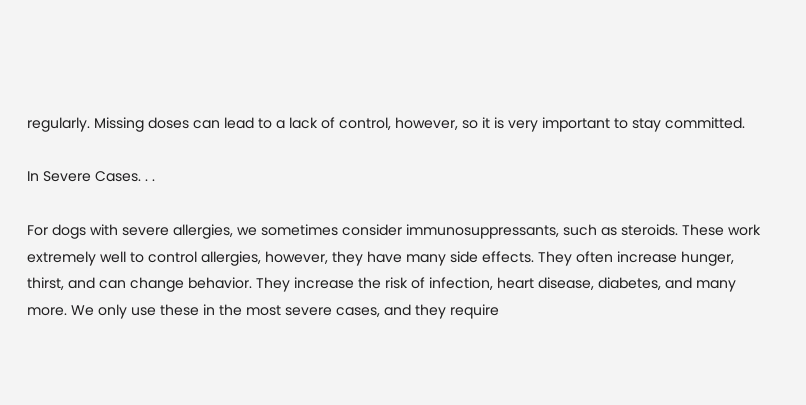regularly. Missing doses can lead to a lack of control, however, so it is very important to stay committed.

In Severe Cases. . .

For dogs with severe allergies, we sometimes consider immunosuppressants, such as steroids. These work extremely well to control allergies, however, they have many side effects. They often increase hunger, thirst, and can change behavior. They increase the risk of infection, heart disease, diabetes, and many more. We only use these in the most severe cases, and they require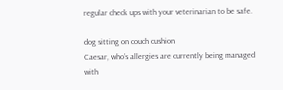regular check ups with your veterinarian to be safe.

dog sitting on couch cushion
Caesar, who’s allergies are currently being managed with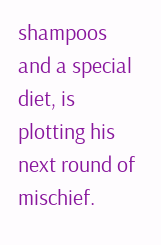shampoos and a special diet, is plotting his next round of mischief.